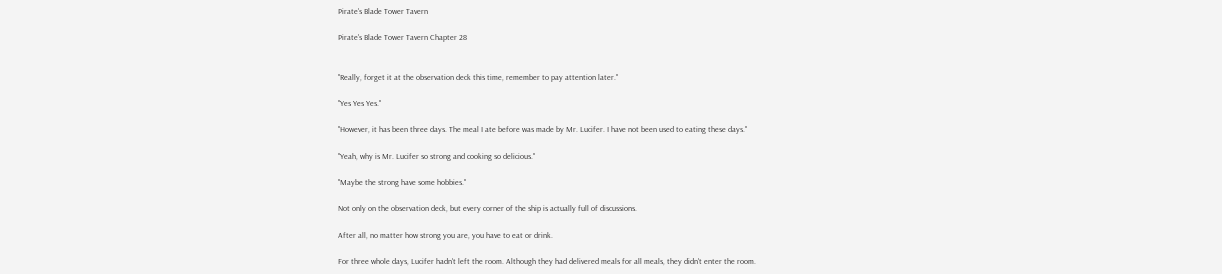Pirate's Blade Tower Tavern

Pirate's Blade Tower Tavern Chapter 28


"Really, forget it at the observation deck this time, remember to pay attention later."

"Yes Yes Yes."

"However, it has been three days. The meal I ate before was made by Mr. Lucifer. I have not been used to eating these days."

"Yeah, why is Mr. Lucifer so strong and cooking so delicious."

"Maybe the strong have some hobbies."

Not only on the observation deck, but every corner of the ship is actually full of discussions.

After all, no matter how strong you are, you have to eat or drink.

For three whole days, Lucifer hadn't left the room. Although they had delivered meals for all meals, they didn't enter the room.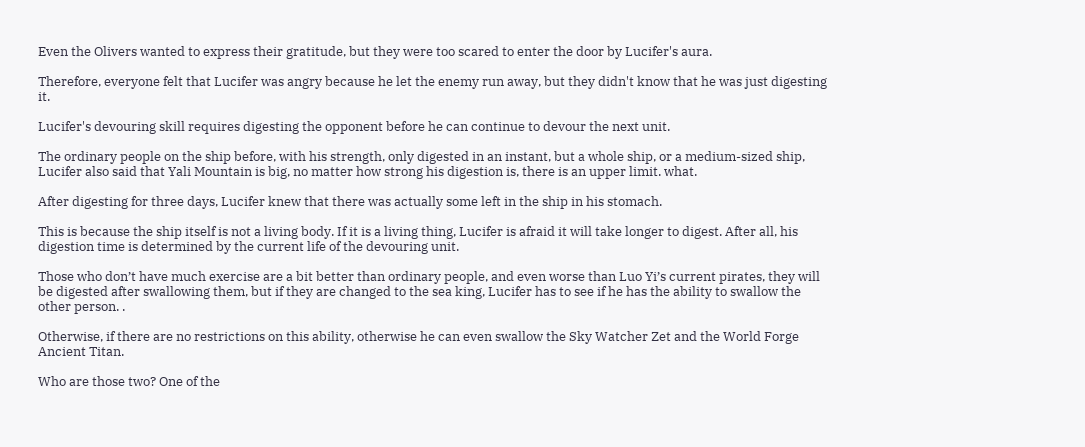Even the Olivers wanted to express their gratitude, but they were too scared to enter the door by Lucifer's aura.

Therefore, everyone felt that Lucifer was angry because he let the enemy run away, but they didn't know that he was just digesting it.

Lucifer's devouring skill requires digesting the opponent before he can continue to devour the next unit.

The ordinary people on the ship before, with his strength, only digested in an instant, but a whole ship, or a medium-sized ship, Lucifer also said that Yali Mountain is big, no matter how strong his digestion is, there is an upper limit. what.

After digesting for three days, Lucifer knew that there was actually some left in the ship in his stomach.

This is because the ship itself is not a living body. If it is a living thing, Lucifer is afraid it will take longer to digest. After all, his digestion time is determined by the current life of the devouring unit.

Those who don’t have much exercise are a bit better than ordinary people, and even worse than Luo Yi’s current pirates, they will be digested after swallowing them, but if they are changed to the sea king, Lucifer has to see if he has the ability to swallow the other person. .

Otherwise, if there are no restrictions on this ability, otherwise he can even swallow the Sky Watcher Zet and the World Forge Ancient Titan.

Who are those two? One of the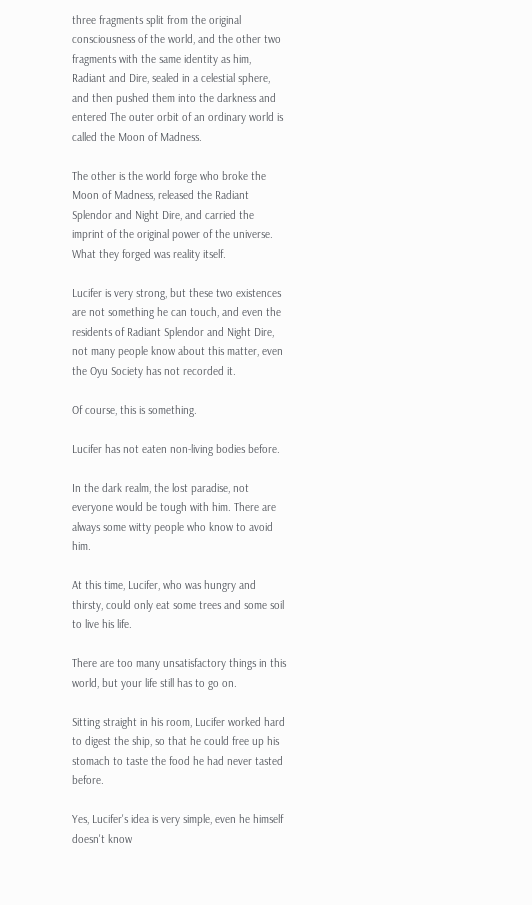three fragments split from the original consciousness of the world, and the other two fragments with the same identity as him, Radiant and Dire, sealed in a celestial sphere, and then pushed them into the darkness and entered The outer orbit of an ordinary world is called the Moon of Madness.

The other is the world forge who broke the Moon of Madness, released the Radiant Splendor and Night Dire, and carried the imprint of the original power of the universe. What they forged was reality itself.

Lucifer is very strong, but these two existences are not something he can touch, and even the residents of Radiant Splendor and Night Dire, not many people know about this matter, even the Oyu Society has not recorded it.

Of course, this is something.

Lucifer has not eaten non-living bodies before.

In the dark realm, the lost paradise, not everyone would be tough with him. There are always some witty people who know to avoid him.

At this time, Lucifer, who was hungry and thirsty, could only eat some trees and some soil to live his life.

There are too many unsatisfactory things in this world, but your life still has to go on.

Sitting straight in his room, Lucifer worked hard to digest the ship, so that he could free up his stomach to taste the food he had never tasted before.

Yes, Lucifer's idea is very simple, even he himself doesn't know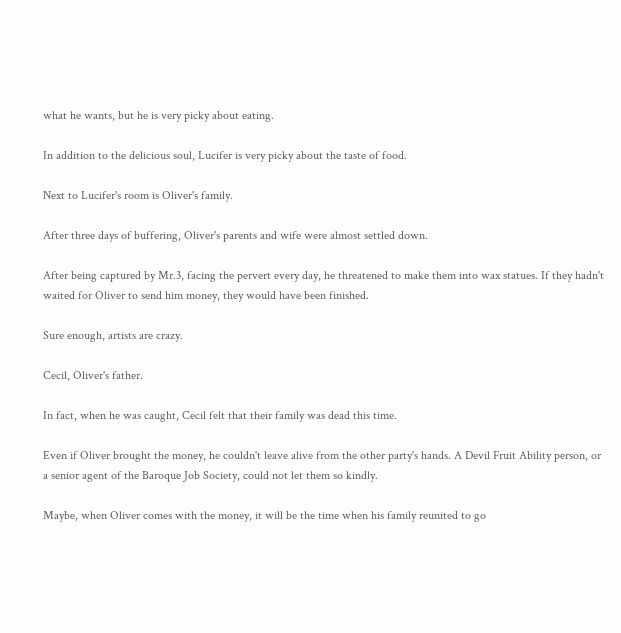what he wants, but he is very picky about eating.

In addition to the delicious soul, Lucifer is very picky about the taste of food.

Next to Lucifer's room is Oliver's family.

After three days of buffering, Oliver's parents and wife were almost settled down.

After being captured by Mr.3, facing the pervert every day, he threatened to make them into wax statues. If they hadn't waited for Oliver to send him money, they would have been finished.

Sure enough, artists are crazy.

Cecil, Oliver's father.

In fact, when he was caught, Cecil felt that their family was dead this time.

Even if Oliver brought the money, he couldn't leave alive from the other party's hands. A Devil Fruit Ability person, or a senior agent of the Baroque Job Society, could not let them so kindly.

Maybe, when Oliver comes with the money, it will be the time when his family reunited to go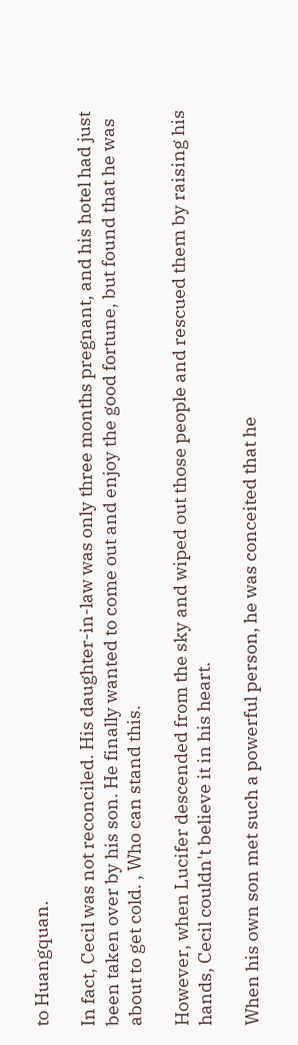to Huangquan.

In fact, Cecil was not reconciled. His daughter-in-law was only three months pregnant, and his hotel had just been taken over by his son. He finally wanted to come out and enjoy the good fortune, but found that he was about to get cold. , Who can stand this.

However, when Lucifer descended from the sky and wiped out those people and rescued them by raising his hands, Cecil couldn't believe it in his heart.

When his own son met such a powerful person, he was conceited that he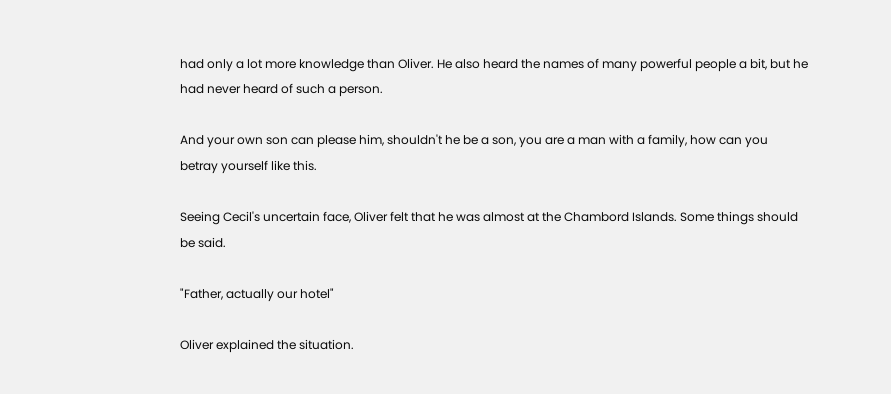had only a lot more knowledge than Oliver. He also heard the names of many powerful people a bit, but he had never heard of such a person.

And your own son can please him, shouldn't he be a son, you are a man with a family, how can you betray yourself like this.

Seeing Cecil's uncertain face, Oliver felt that he was almost at the Chambord Islands. Some things should be said.

"Father, actually our hotel"

Oliver explained the situation.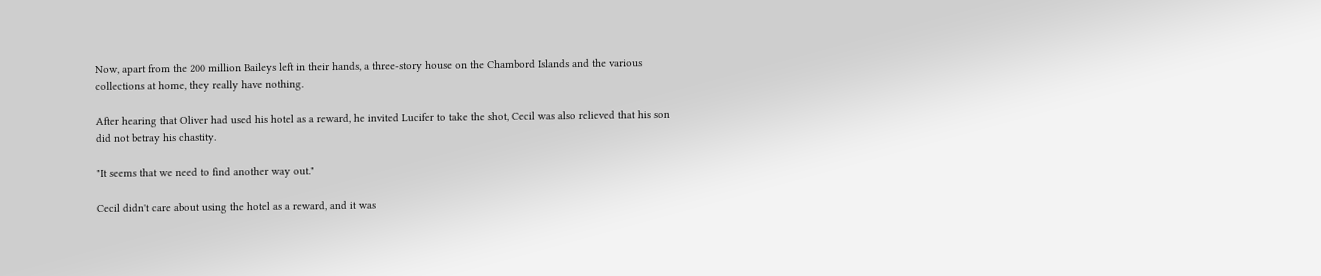Now, apart from the 200 million Baileys left in their hands, a three-story house on the Chambord Islands and the various collections at home, they really have nothing.

After hearing that Oliver had used his hotel as a reward, he invited Lucifer to take the shot, Cecil was also relieved that his son did not betray his chastity.

"It seems that we need to find another way out."

Cecil didn't care about using the hotel as a reward, and it was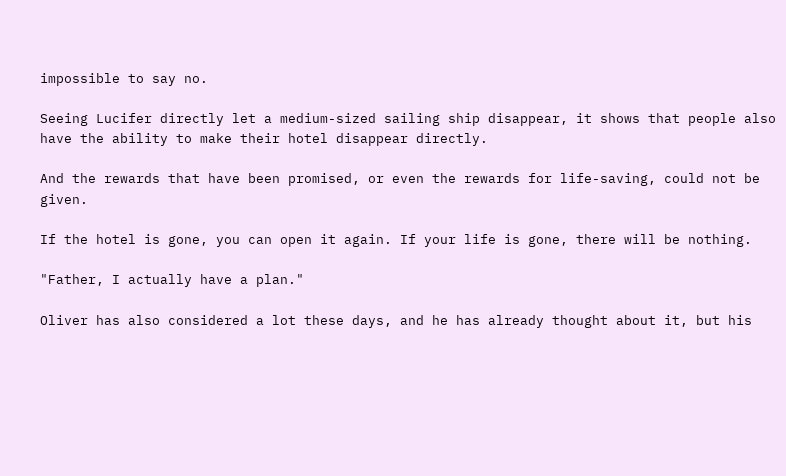impossible to say no.

Seeing Lucifer directly let a medium-sized sailing ship disappear, it shows that people also have the ability to make their hotel disappear directly.

And the rewards that have been promised, or even the rewards for life-saving, could not be given.

If the hotel is gone, you can open it again. If your life is gone, there will be nothing.

"Father, I actually have a plan."

Oliver has also considered a lot these days, and he has already thought about it, but his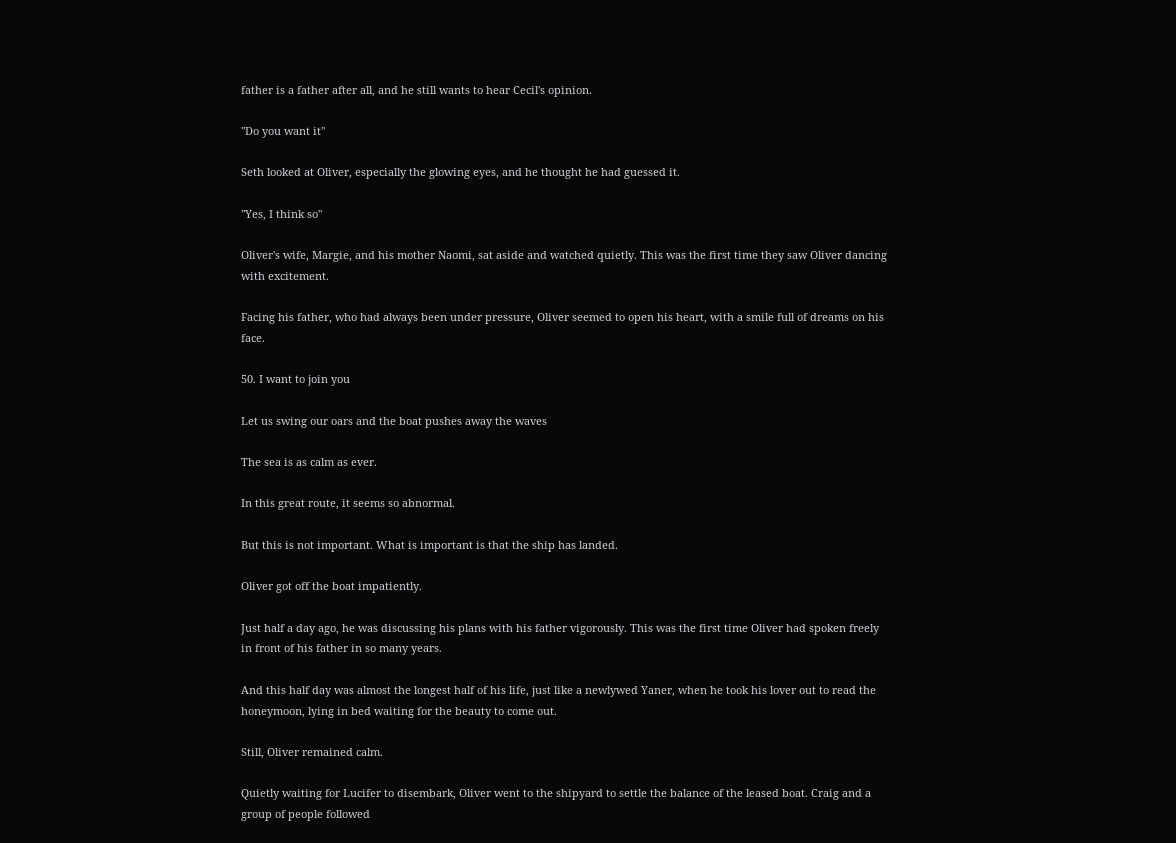father is a father after all, and he still wants to hear Cecil's opinion.

"Do you want it"

Seth looked at Oliver, especially the glowing eyes, and he thought he had guessed it.

"Yes, I think so"

Oliver's wife, Margie, and his mother Naomi, sat aside and watched quietly. This was the first time they saw Oliver dancing with excitement.

Facing his father, who had always been under pressure, Oliver seemed to open his heart, with a smile full of dreams on his face.

50. I want to join you

Let us swing our oars and the boat pushes away the waves

The sea is as calm as ever.

In this great route, it seems so abnormal.

But this is not important. What is important is that the ship has landed.

Oliver got off the boat impatiently.

Just half a day ago, he was discussing his plans with his father vigorously. This was the first time Oliver had spoken freely in front of his father in so many years.

And this half day was almost the longest half of his life, just like a newlywed Yaner, when he took his lover out to read the honeymoon, lying in bed waiting for the beauty to come out.

Still, Oliver remained calm.

Quietly waiting for Lucifer to disembark, Oliver went to the shipyard to settle the balance of the leased boat. Craig and a group of people followed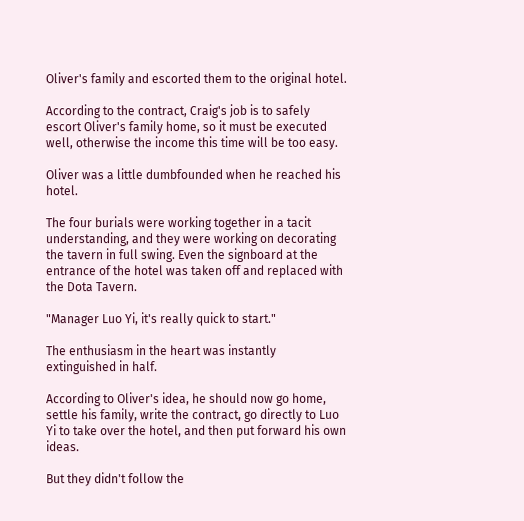Oliver's family and escorted them to the original hotel.

According to the contract, Craig's job is to safely escort Oliver's family home, so it must be executed well, otherwise the income this time will be too easy.

Oliver was a little dumbfounded when he reached his hotel.

The four burials were working together in a tacit understanding, and they were working on decorating the tavern in full swing. Even the signboard at the entrance of the hotel was taken off and replaced with the Dota Tavern.

"Manager Luo Yi, it's really quick to start."

The enthusiasm in the heart was instantly extinguished in half.

According to Oliver's idea, he should now go home, settle his family, write the contract, go directly to Luo Yi to take over the hotel, and then put forward his own ideas.

But they didn't follow the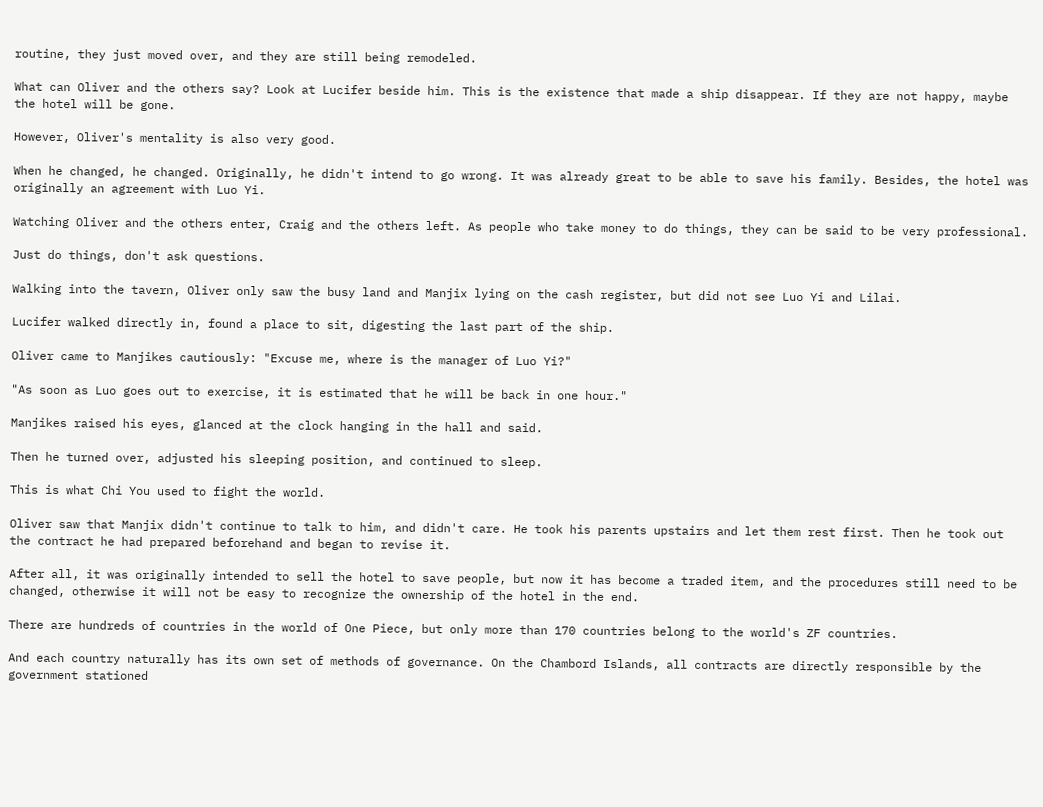routine, they just moved over, and they are still being remodeled.

What can Oliver and the others say? Look at Lucifer beside him. This is the existence that made a ship disappear. If they are not happy, maybe the hotel will be gone.

However, Oliver's mentality is also very good.

When he changed, he changed. Originally, he didn't intend to go wrong. It was already great to be able to save his family. Besides, the hotel was originally an agreement with Luo Yi.

Watching Oliver and the others enter, Craig and the others left. As people who take money to do things, they can be said to be very professional.

Just do things, don't ask questions.

Walking into the tavern, Oliver only saw the busy land and Manjix lying on the cash register, but did not see Luo Yi and Lilai.

Lucifer walked directly in, found a place to sit, digesting the last part of the ship.

Oliver came to Manjikes cautiously: "Excuse me, where is the manager of Luo Yi?"

"As soon as Luo goes out to exercise, it is estimated that he will be back in one hour."

Manjikes raised his eyes, glanced at the clock hanging in the hall and said.

Then he turned over, adjusted his sleeping position, and continued to sleep.

This is what Chi You used to fight the world.

Oliver saw that Manjix didn't continue to talk to him, and didn't care. He took his parents upstairs and let them rest first. Then he took out the contract he had prepared beforehand and began to revise it.

After all, it was originally intended to sell the hotel to save people, but now it has become a traded item, and the procedures still need to be changed, otherwise it will not be easy to recognize the ownership of the hotel in the end.

There are hundreds of countries in the world of One Piece, but only more than 170 countries belong to the world's ZF countries.

And each country naturally has its own set of methods of governance. On the Chambord Islands, all contracts are directly responsible by the government stationed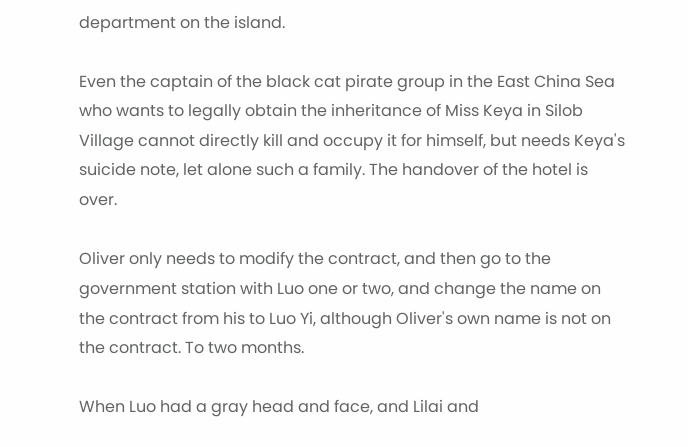department on the island.

Even the captain of the black cat pirate group in the East China Sea who wants to legally obtain the inheritance of Miss Keya in Silob Village cannot directly kill and occupy it for himself, but needs Keya's suicide note, let alone such a family. The handover of the hotel is over.

Oliver only needs to modify the contract, and then go to the government station with Luo one or two, and change the name on the contract from his to Luo Yi, although Oliver's own name is not on the contract. To two months.

When Luo had a gray head and face, and Lilai and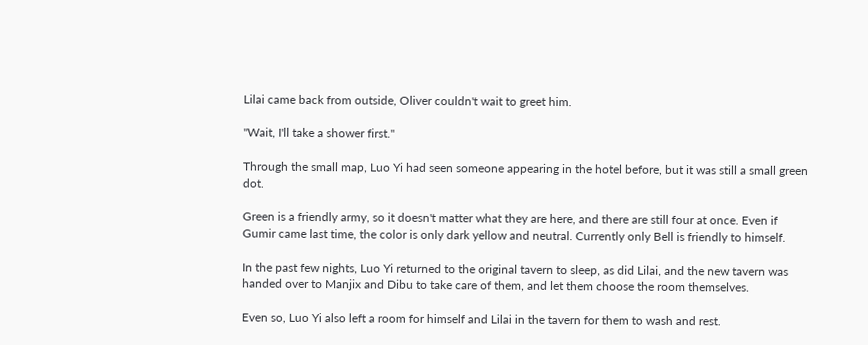Lilai came back from outside, Oliver couldn't wait to greet him.

"Wait, I'll take a shower first."

Through the small map, Luo Yi had seen someone appearing in the hotel before, but it was still a small green dot.

Green is a friendly army, so it doesn't matter what they are here, and there are still four at once. Even if Gumir came last time, the color is only dark yellow and neutral. Currently only Bell is friendly to himself.

In the past few nights, Luo Yi returned to the original tavern to sleep, as did Lilai, and the new tavern was handed over to Manjix and Dibu to take care of them, and let them choose the room themselves.

Even so, Luo Yi also left a room for himself and Lilai in the tavern for them to wash and rest.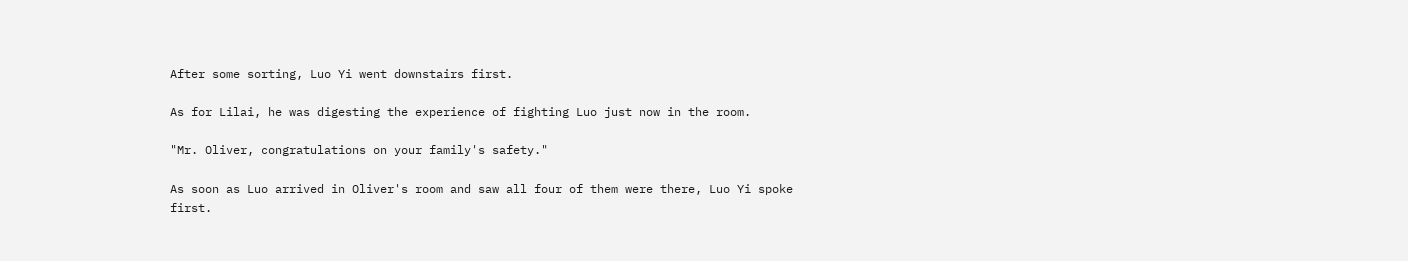After some sorting, Luo Yi went downstairs first.

As for Lilai, he was digesting the experience of fighting Luo just now in the room.

"Mr. Oliver, congratulations on your family's safety."

As soon as Luo arrived in Oliver's room and saw all four of them were there, Luo Yi spoke first.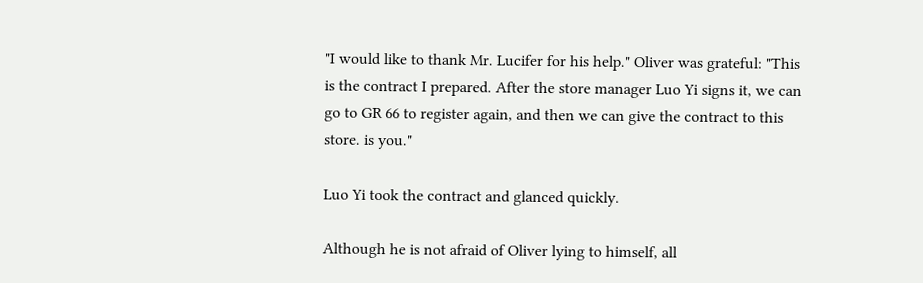"I would like to thank Mr. Lucifer for his help." Oliver was grateful: "This is the contract I prepared. After the store manager Luo Yi signs it, we can go to GR 66 to register again, and then we can give the contract to this store. is you."

Luo Yi took the contract and glanced quickly.

Although he is not afraid of Oliver lying to himself, all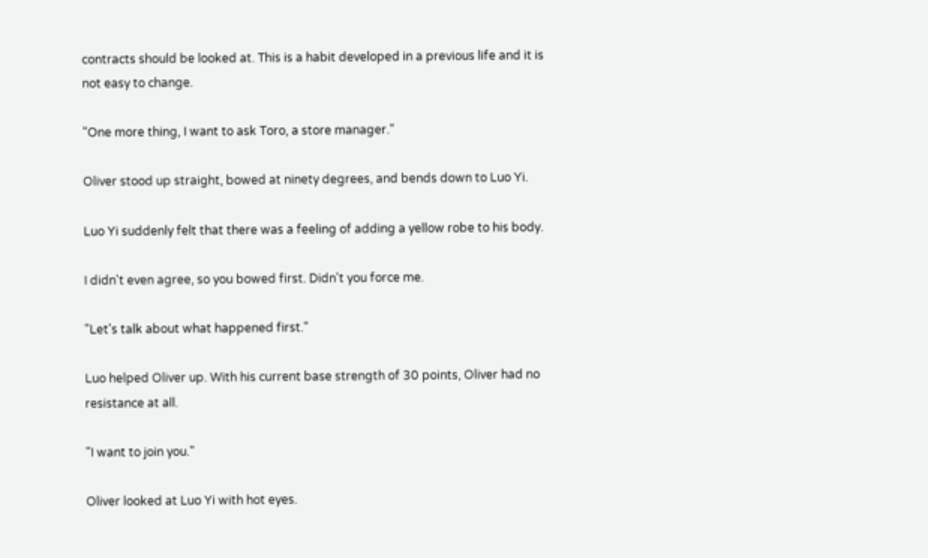contracts should be looked at. This is a habit developed in a previous life and it is not easy to change.

"One more thing, I want to ask Toro, a store manager."

Oliver stood up straight, bowed at ninety degrees, and bends down to Luo Yi.

Luo Yi suddenly felt that there was a feeling of adding a yellow robe to his body.

I didn't even agree, so you bowed first. Didn't you force me.

"Let's talk about what happened first."

Luo helped Oliver up. With his current base strength of 30 points, Oliver had no resistance at all.

"I want to join you."

Oliver looked at Luo Yi with hot eyes.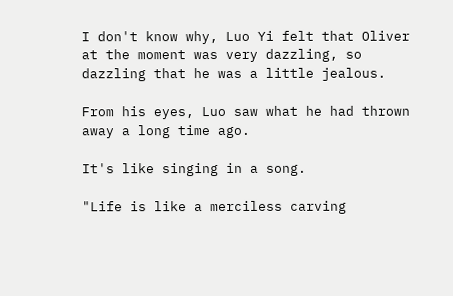I don't know why, Luo Yi felt that Oliver at the moment was very dazzling, so dazzling that he was a little jealous.

From his eyes, Luo saw what he had thrown away a long time ago.

It's like singing in a song.

"Life is like a merciless carving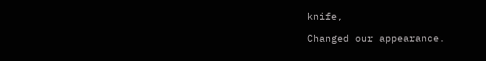knife,

Changed our appearance.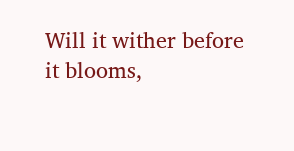Will it wither before it blooms,